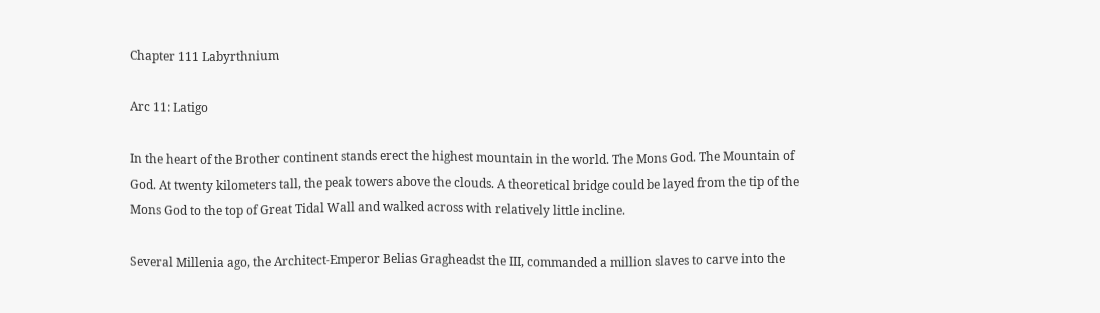Chapter 111 Labyrthnium

Arc 11: Latigo

In the heart of the Brother continent stands erect the highest mountain in the world. The Mons God. The Mountain of God. At twenty kilometers tall, the peak towers above the clouds. A theoretical bridge could be layed from the tip of the Mons God to the top of Great Tidal Wall and walked across with relatively little incline.

Several Millenia ago, the Architect-Emperor Belias Gragheadst the III, commanded a million slaves to carve into the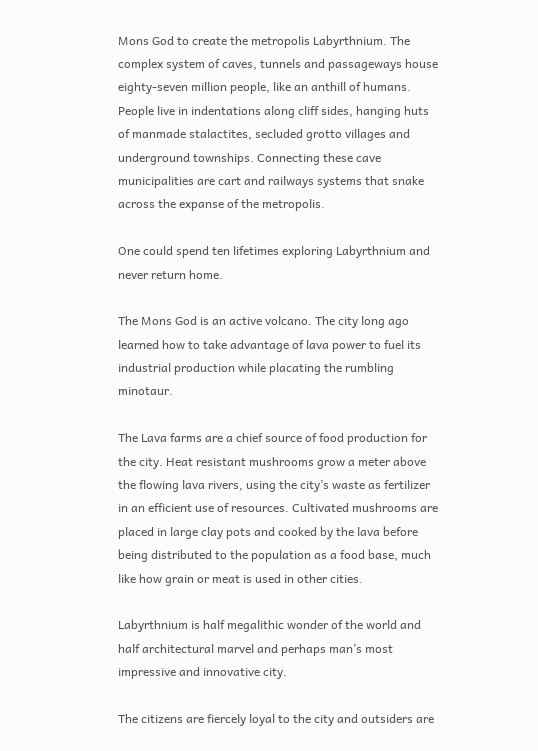Mons God to create the metropolis Labyrthnium. The complex system of caves, tunnels and passageways house eighty-seven million people, like an anthill of humans. People live in indentations along cliff sides, hanging huts of manmade stalactites, secluded grotto villages and underground townships. Connecting these cave municipalities are cart and railways systems that snake across the expanse of the metropolis.

One could spend ten lifetimes exploring Labyrthnium and never return home.

The Mons God is an active volcano. The city long ago learned how to take advantage of lava power to fuel its industrial production while placating the rumbling minotaur.

The Lava farms are a chief source of food production for the city. Heat resistant mushrooms grow a meter above the flowing lava rivers, using the city’s waste as fertilizer in an efficient use of resources. Cultivated mushrooms are placed in large clay pots and cooked by the lava before being distributed to the population as a food base, much like how grain or meat is used in other cities.

Labyrthnium is half megalithic wonder of the world and half architectural marvel and perhaps man’s most impressive and innovative city.

The citizens are fiercely loyal to the city and outsiders are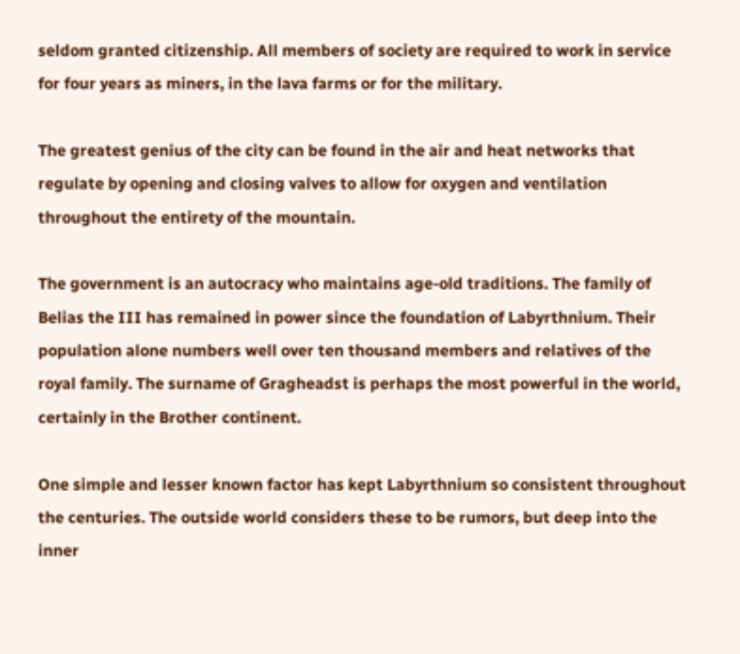seldom granted citizenship. All members of society are required to work in service for four years as miners, in the lava farms or for the military.

The greatest genius of the city can be found in the air and heat networks that regulate by opening and closing valves to allow for oxygen and ventilation throughout the entirety of the mountain.

The government is an autocracy who maintains age-old traditions. The family of Belias the III has remained in power since the foundation of Labyrthnium. Their population alone numbers well over ten thousand members and relatives of the royal family. The surname of Gragheadst is perhaps the most powerful in the world, certainly in the Brother continent.

One simple and lesser known factor has kept Labyrthnium so consistent throughout the centuries. The outside world considers these to be rumors, but deep into the inner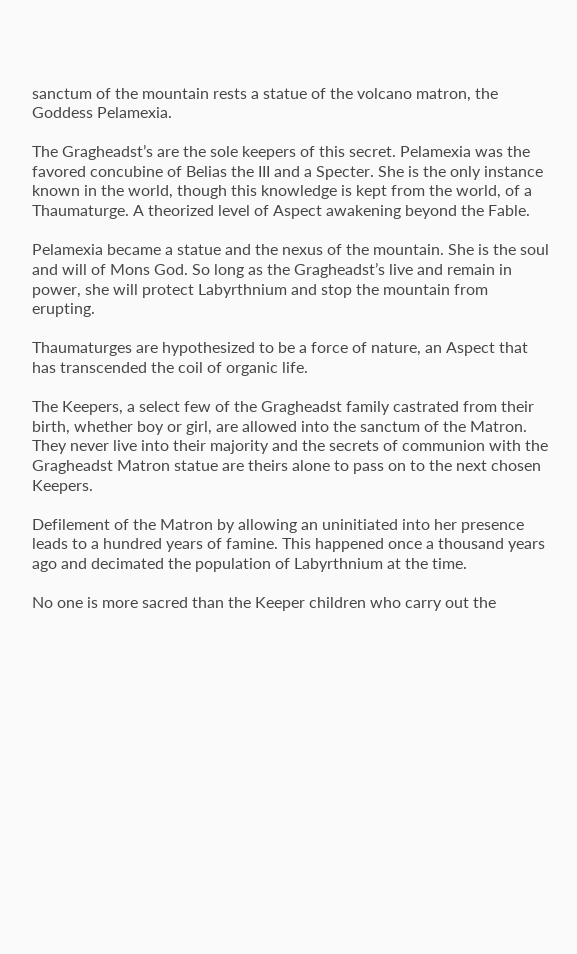sanctum of the mountain rests a statue of the volcano matron, the Goddess Pelamexia.

The Gragheadst’s are the sole keepers of this secret. Pelamexia was the favored concubine of Belias the III and a Specter. She is the only instance known in the world, though this knowledge is kept from the world, of a Thaumaturge. A theorized level of Aspect awakening beyond the Fable.

Pelamexia became a statue and the nexus of the mountain. She is the soul and will of Mons God. So long as the Gragheadst’s live and remain in power, she will protect Labyrthnium and stop the mountain from erupting.

Thaumaturges are hypothesized to be a force of nature, an Aspect that has transcended the coil of organic life.

The Keepers, a select few of the Gragheadst family castrated from their birth, whether boy or girl, are allowed into the sanctum of the Matron. They never live into their majority and the secrets of communion with the Gragheadst Matron statue are theirs alone to pass on to the next chosen Keepers.

Defilement of the Matron by allowing an uninitiated into her presence leads to a hundred years of famine. This happened once a thousand years ago and decimated the population of Labyrthnium at the time.

No one is more sacred than the Keeper children who carry out the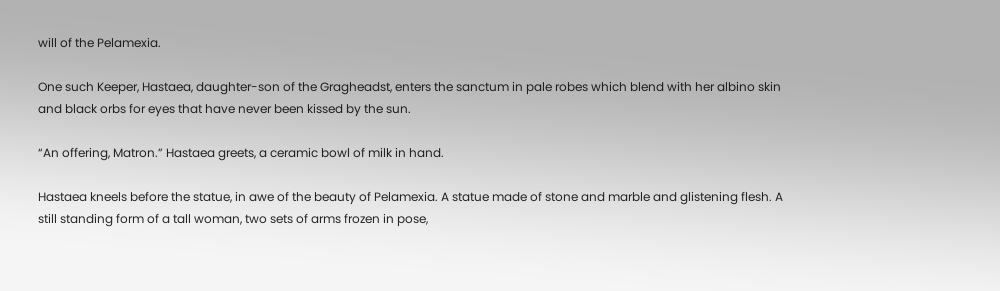will of the Pelamexia.

One such Keeper, Hastaea, daughter-son of the Gragheadst, enters the sanctum in pale robes which blend with her albino skin and black orbs for eyes that have never been kissed by the sun.

“An offering, Matron.” Hastaea greets, a ceramic bowl of milk in hand.

Hastaea kneels before the statue, in awe of the beauty of Pelamexia. A statue made of stone and marble and glistening flesh. A still standing form of a tall woman, two sets of arms frozen in pose,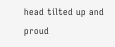head tilted up and proud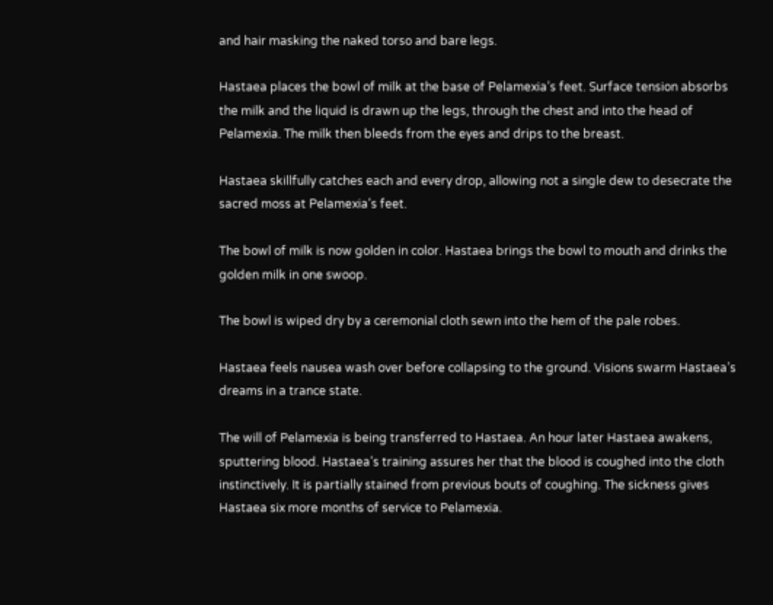and hair masking the naked torso and bare legs.

Hastaea places the bowl of milk at the base of Pelamexia’s feet. Surface tension absorbs the milk and the liquid is drawn up the legs, through the chest and into the head of Pelamexia. The milk then bleeds from the eyes and drips to the breast.

Hastaea skillfully catches each and every drop, allowing not a single dew to desecrate the sacred moss at Pelamexia’s feet.

The bowl of milk is now golden in color. Hastaea brings the bowl to mouth and drinks the golden milk in one swoop.

The bowl is wiped dry by a ceremonial cloth sewn into the hem of the pale robes.

Hastaea feels nausea wash over before collapsing to the ground. Visions swarm Hastaea’s dreams in a trance state.

The will of Pelamexia is being transferred to Hastaea. An hour later Hastaea awakens, sputtering blood. Hastaea’s training assures her that the blood is coughed into the cloth instinctively. It is partially stained from previous bouts of coughing. The sickness gives Hastaea six more months of service to Pelamexia.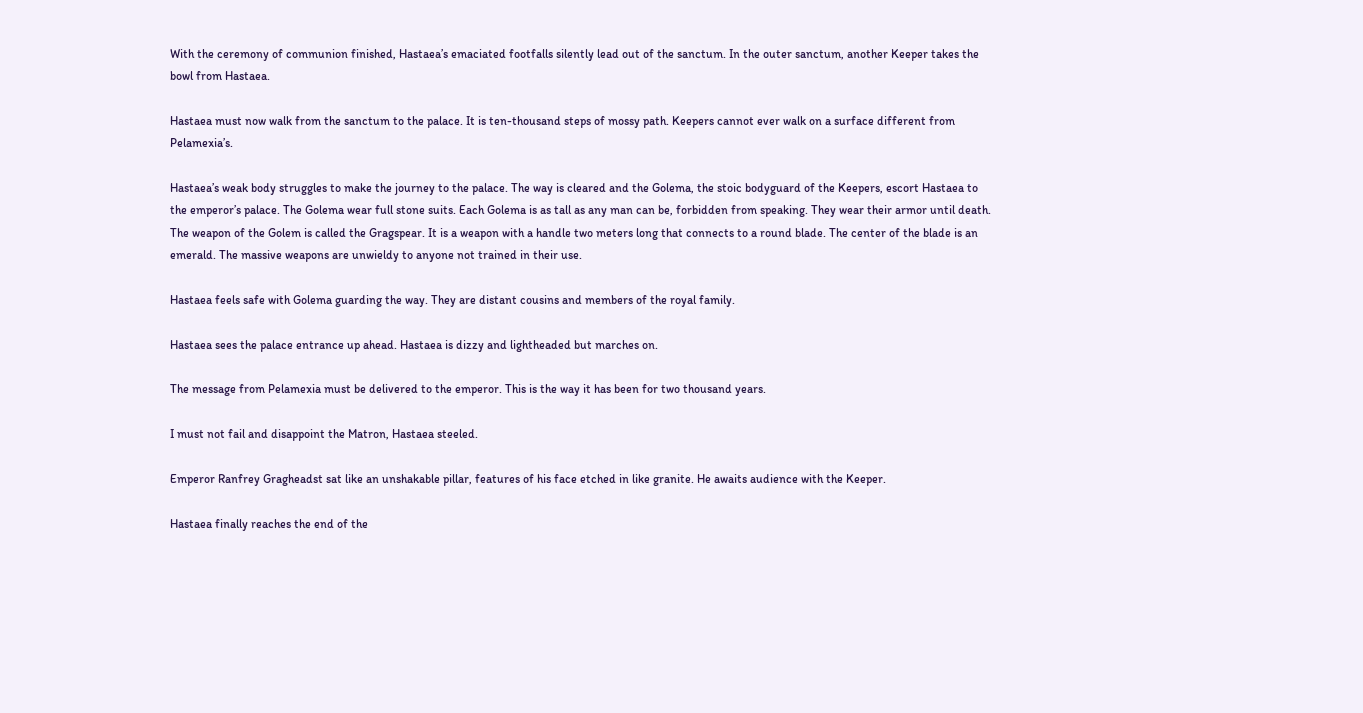With the ceremony of communion finished, Hastaea’s emaciated footfalls silently lead out of the sanctum. In the outer sanctum, another Keeper takes the bowl from Hastaea.

Hastaea must now walk from the sanctum to the palace. It is ten-thousand steps of mossy path. Keepers cannot ever walk on a surface different from Pelamexia’s.

Hastaea’s weak body struggles to make the journey to the palace. The way is cleared and the Golema, the stoic bodyguard of the Keepers, escort Hastaea to the emperor’s palace. The Golema wear full stone suits. Each Golema is as tall as any man can be, forbidden from speaking. They wear their armor until death. The weapon of the Golem is called the Gragspear. It is a weapon with a handle two meters long that connects to a round blade. The center of the blade is an emerald. The massive weapons are unwieldy to anyone not trained in their use.

Hastaea feels safe with Golema guarding the way. They are distant cousins and members of the royal family.

Hastaea sees the palace entrance up ahead. Hastaea is dizzy and lightheaded but marches on.

The message from Pelamexia must be delivered to the emperor. This is the way it has been for two thousand years.

I must not fail and disappoint the Matron, Hastaea steeled.

Emperor Ranfrey Gragheadst sat like an unshakable pillar, features of his face etched in like granite. He awaits audience with the Keeper.

Hastaea finally reaches the end of the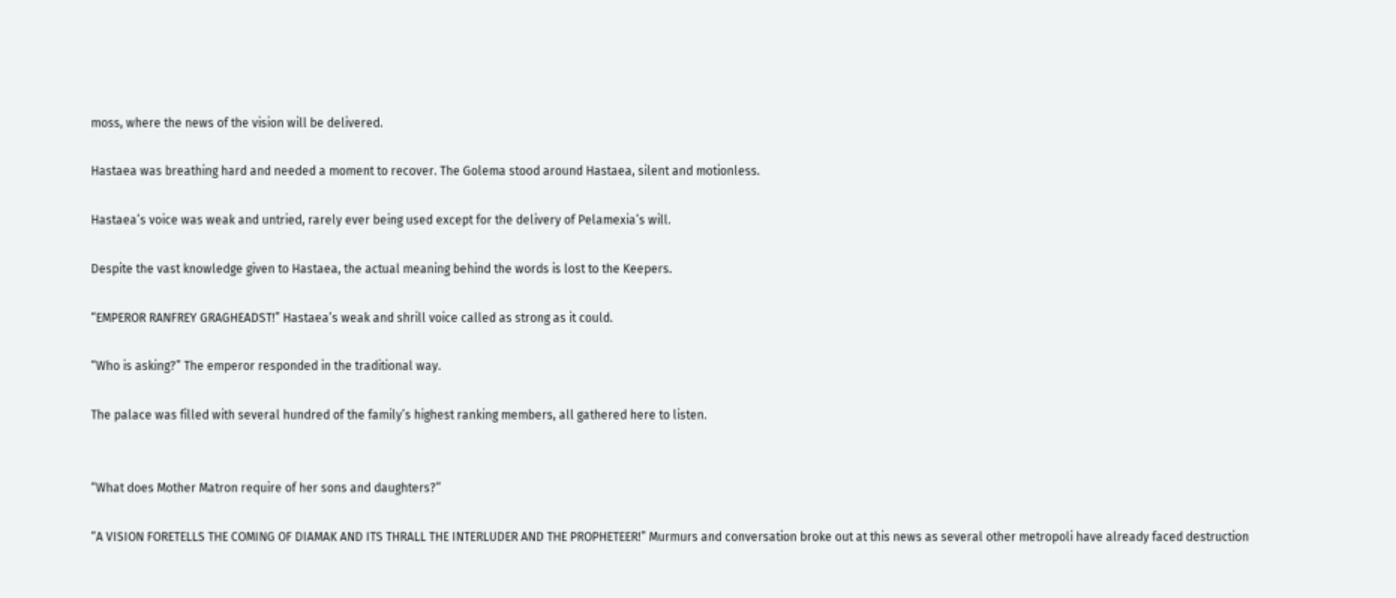moss, where the news of the vision will be delivered.

Hastaea was breathing hard and needed a moment to recover. The Golema stood around Hastaea, silent and motionless.

Hastaea’s voice was weak and untried, rarely ever being used except for the delivery of Pelamexia’s will.

Despite the vast knowledge given to Hastaea, the actual meaning behind the words is lost to the Keepers.

“EMPEROR RANFREY GRAGHEADST!” Hastaea’s weak and shrill voice called as strong as it could.

“Who is asking?” The emperor responded in the traditional way.

The palace was filled with several hundred of the family’s highest ranking members, all gathered here to listen.


“What does Mother Matron require of her sons and daughters?”

“A VISION FORETELLS THE COMING OF DIAMAK AND ITS THRALL THE INTERLUDER AND THE PROPHETEER!” Murmurs and conversation broke out at this news as several other metropoli have already faced destruction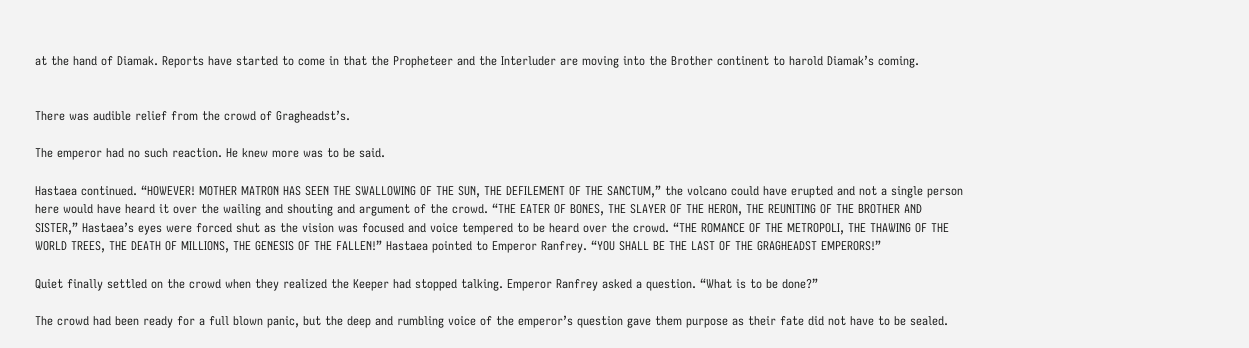at the hand of Diamak. Reports have started to come in that the Propheteer and the Interluder are moving into the Brother continent to harold Diamak’s coming.


There was audible relief from the crowd of Gragheadst’s.

The emperor had no such reaction. He knew more was to be said.

Hastaea continued. “HOWEVER! MOTHER MATRON HAS SEEN THE SWALLOWING OF THE SUN, THE DEFILEMENT OF THE SANCTUM,” the volcano could have erupted and not a single person here would have heard it over the wailing and shouting and argument of the crowd. “THE EATER OF BONES, THE SLAYER OF THE HERON, THE REUNITING OF THE BROTHER AND SISTER,” Hastaea’s eyes were forced shut as the vision was focused and voice tempered to be heard over the crowd. “THE ROMANCE OF THE METROPOLI, THE THAWING OF THE WORLD TREES, THE DEATH OF MILLIONS, THE GENESIS OF THE FALLEN!” Hastaea pointed to Emperor Ranfrey. “YOU SHALL BE THE LAST OF THE GRAGHEADST EMPERORS!”

Quiet finally settled on the crowd when they realized the Keeper had stopped talking. Emperor Ranfrey asked a question. “What is to be done?”

The crowd had been ready for a full blown panic, but the deep and rumbling voice of the emperor’s question gave them purpose as their fate did not have to be sealed.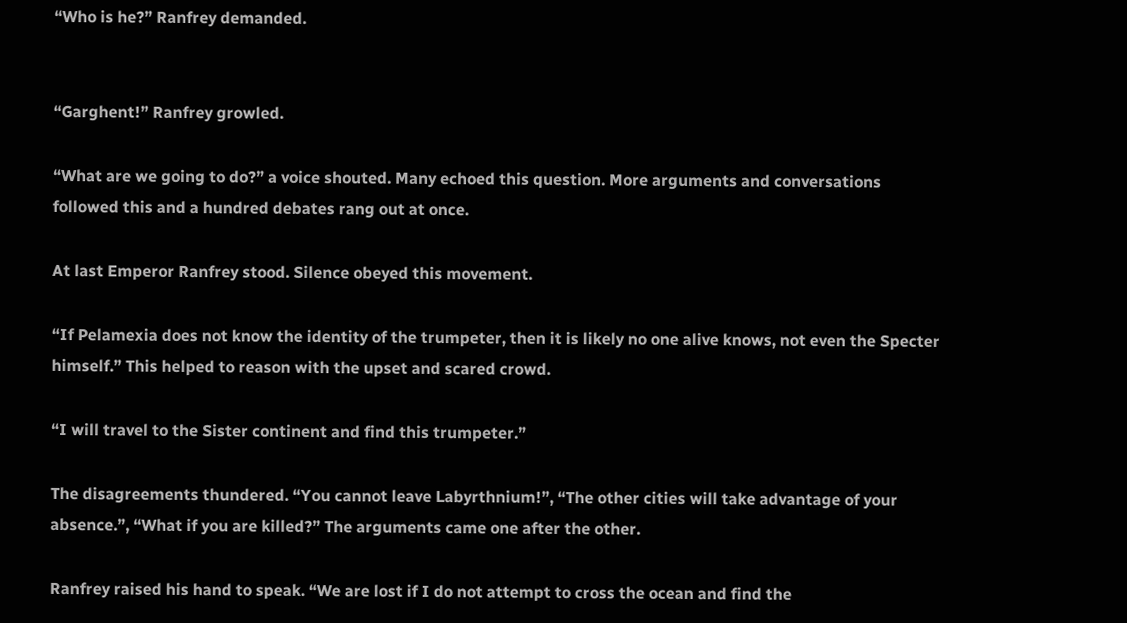“Who is he?” Ranfrey demanded.


“Garghent!” Ranfrey growled.

“What are we going to do?” a voice shouted. Many echoed this question. More arguments and conversations followed this and a hundred debates rang out at once.

At last Emperor Ranfrey stood. Silence obeyed this movement.

“If Pelamexia does not know the identity of the trumpeter, then it is likely no one alive knows, not even the Specter himself.” This helped to reason with the upset and scared crowd.

“I will travel to the Sister continent and find this trumpeter.”

The disagreements thundered. “You cannot leave Labyrthnium!”, “The other cities will take advantage of your absence.”, “What if you are killed?” The arguments came one after the other.

Ranfrey raised his hand to speak. “We are lost if I do not attempt to cross the ocean and find the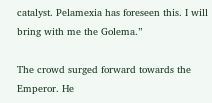catalyst. Pelamexia has foreseen this. I will bring with me the Golema.”

The crowd surged forward towards the Emperor. He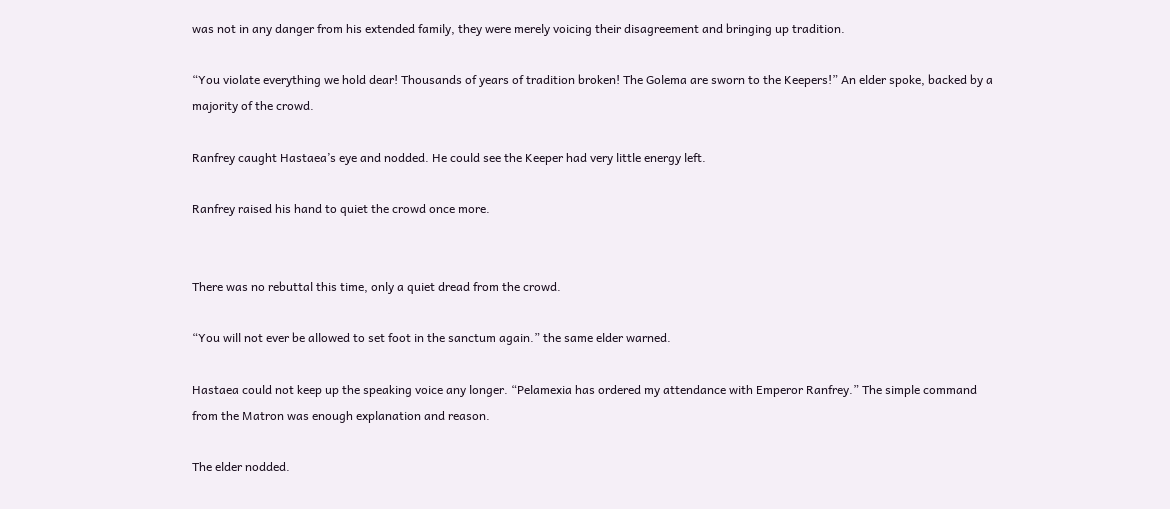was not in any danger from his extended family, they were merely voicing their disagreement and bringing up tradition.

“You violate everything we hold dear! Thousands of years of tradition broken! The Golema are sworn to the Keepers!” An elder spoke, backed by a majority of the crowd.

Ranfrey caught Hastaea’s eye and nodded. He could see the Keeper had very little energy left.

Ranfrey raised his hand to quiet the crowd once more.


There was no rebuttal this time, only a quiet dread from the crowd.

“You will not ever be allowed to set foot in the sanctum again.” the same elder warned.

Hastaea could not keep up the speaking voice any longer. “Pelamexia has ordered my attendance with Emperor Ranfrey.” The simple command from the Matron was enough explanation and reason.

The elder nodded.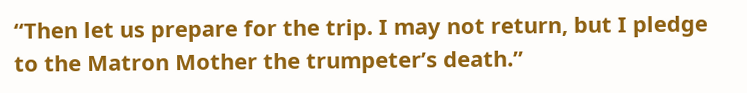“Then let us prepare for the trip. I may not return, but I pledge to the Matron Mother the trumpeter’s death.”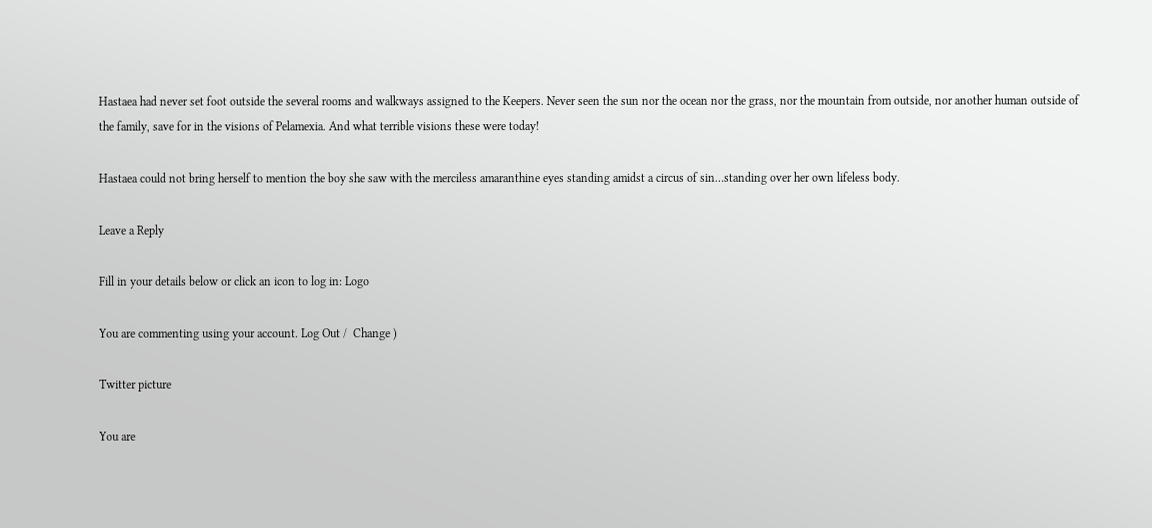Hastaea had never set foot outside the several rooms and walkways assigned to the Keepers. Never seen the sun nor the ocean nor the grass, nor the mountain from outside, nor another human outside of the family, save for in the visions of Pelamexia. And what terrible visions these were today!

Hastaea could not bring herself to mention the boy she saw with the merciless amaranthine eyes standing amidst a circus of sin…standing over her own lifeless body.

Leave a Reply

Fill in your details below or click an icon to log in: Logo

You are commenting using your account. Log Out /  Change )

Twitter picture

You are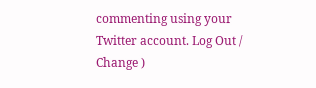commenting using your Twitter account. Log Out /  Change )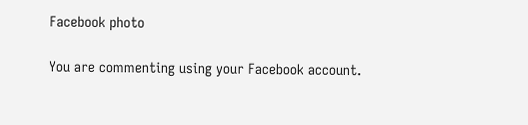Facebook photo

You are commenting using your Facebook account.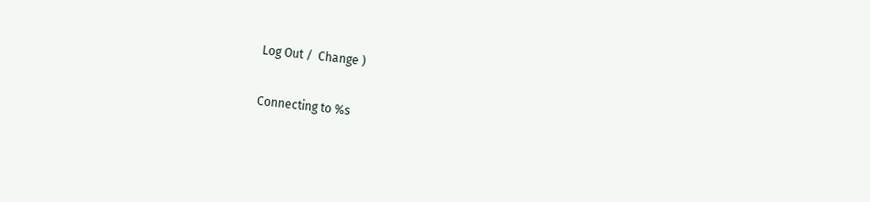Log Out /  Change )

Connecting to %s